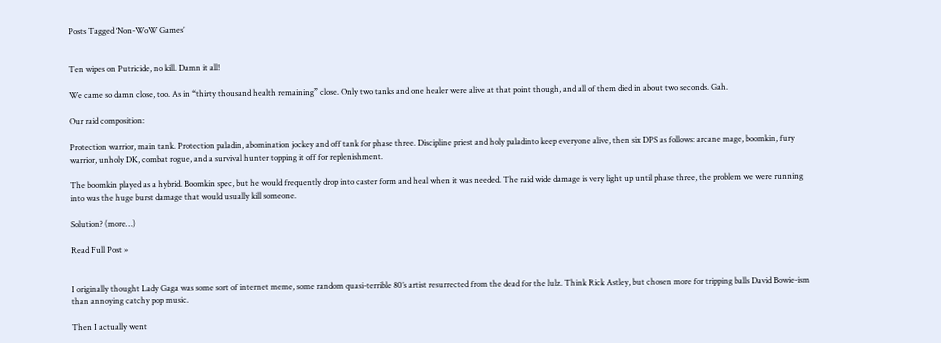Posts Tagged ‘Non-WoW Games’


Ten wipes on Putricide, no kill. Damn it all!

We came so damn close, too. As in “thirty thousand health remaining” close. Only two tanks and one healer were alive at that point though, and all of them died in about two seconds. Gah.

Our raid composition:

Protection warrior, main tank. Protection paladin, abomination jockey and off tank for phase three. Discipline priest and holy paladinto keep everyone alive, then six DPS as follows: arcane mage, boomkin, fury warrior, unholy DK, combat rogue, and a survival hunter topping it off for replenishment.

The boomkin played as a hybrid. Boomkin spec, but he would frequently drop into caster form and heal when it was needed. The raid wide damage is very light up until phase three, the problem we were running into was the huge burst damage that would usually kill someone.

Solution? (more…)

Read Full Post »


I originally thought Lady Gaga was some sort of internet meme, some random quasi-terrible 80’s artist resurrected from the dead for the lulz. Think Rick Astley, but chosen more for tripping balls David Bowie-ism than annoying catchy pop music.

Then I actually went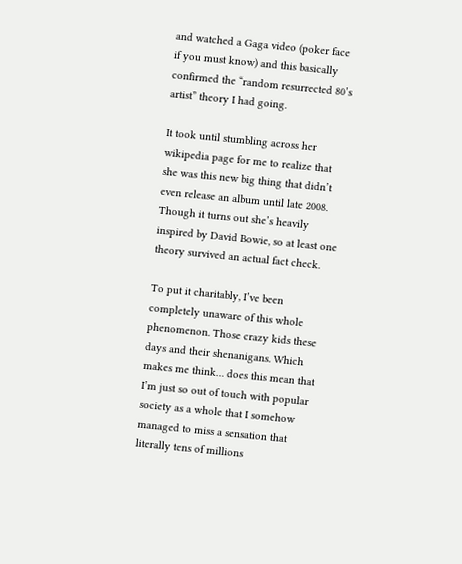and watched a Gaga video (poker face if you must know) and this basically confirmed the “random resurrected 80’s artist” theory I had going.

It took until stumbling across her wikipedia page for me to realize that she was this new big thing that didn’t even release an album until late 2008. Though it turns out she’s heavily inspired by David Bowie, so at least one theory survived an actual fact check.

To put it charitably, I’ve been completely unaware of this whole phenomenon. Those crazy kids these days and their shenanigans. Which makes me think… does this mean that I’m just so out of touch with popular society as a whole that I somehow managed to miss a sensation that literally tens of millions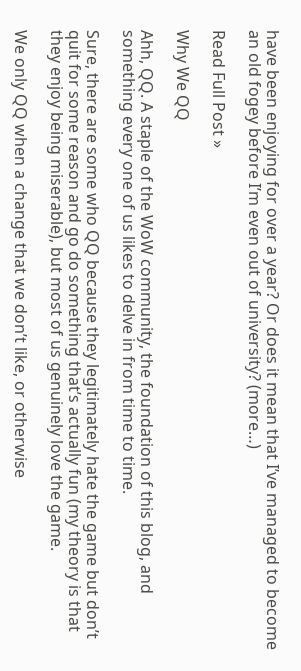have been enjoying for over a year? Or does it mean that I’ve managed to become an old fogey before I’m even out of university? (more…)

Read Full Post »

Why We QQ

Ahh, QQ. A staple of the WoW community, the foundation of this blog, and something every one of us likes to delve in from time to time.

Sure, there are some who QQ because they legitimately hate the game but don’t quit for some reason and go do something that’s actually fun (my theory is that they enjoy being miserable), but most of us genuinely love the game.

We only QQ when a change that we don’t like, or otherwise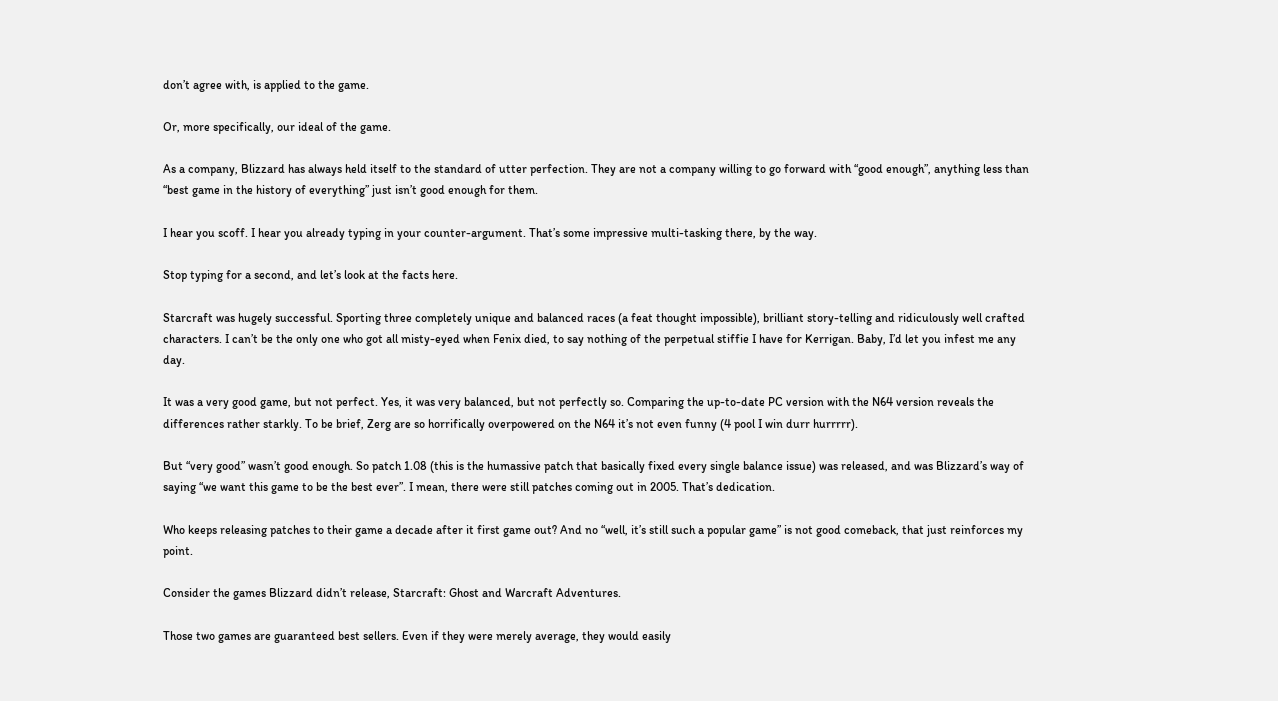don’t agree with, is applied to the game.

Or, more specifically, our ideal of the game.

As a company, Blizzard has always held itself to the standard of utter perfection. They are not a company willing to go forward with “good enough”, anything less than “best game in the history of everything” just isn’t good enough for them.

I hear you scoff. I hear you already typing in your counter-argument. That’s some impressive multi-tasking there, by the way.

Stop typing for a second, and let’s look at the facts here.

Starcraft was hugely successful. Sporting three completely unique and balanced races (a feat thought impossible), brilliant story-telling and ridiculously well crafted characters. I can’t be the only one who got all misty-eyed when Fenix died, to say nothing of the perpetual stiffie I have for Kerrigan. Baby, I’d let you infest me any day.

It was a very good game, but not perfect. Yes, it was very balanced, but not perfectly so. Comparing the up-to-date PC version with the N64 version reveals the differences rather starkly. To be brief, Zerg are so horrifically overpowered on the N64 it’s not even funny (4 pool I win durr hurrrrr).

But “very good” wasn’t good enough. So patch 1.08 (this is the humassive patch that basically fixed every single balance issue) was released, and was Blizzard’s way of saying “we want this game to be the best ever”. I mean, there were still patches coming out in 2005. That’s dedication.

Who keeps releasing patches to their game a decade after it first game out? And no “well, it’s still such a popular game” is not good comeback, that just reinforces my point.

Consider the games Blizzard didn’t release, Starcraft: Ghost and Warcraft Adventures.

Those two games are guaranteed best sellers. Even if they were merely average, they would easily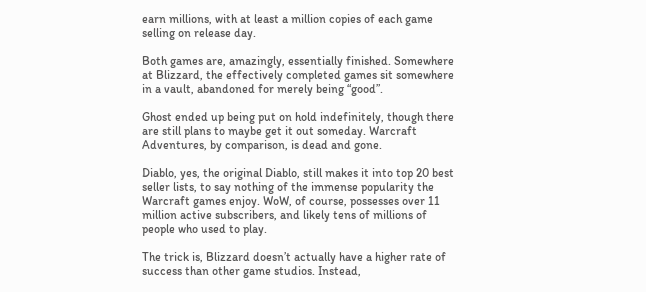earn millions, with at least a million copies of each game selling on release day.

Both games are, amazingly, essentially finished. Somewhere at Blizzard, the effectively completed games sit somewhere in a vault, abandoned for merely being “good”.

Ghost ended up being put on hold indefinitely, though there are still plans to maybe get it out someday. Warcraft Adventures, by comparison, is dead and gone.

Diablo, yes, the original Diablo, still makes it into top 20 best seller lists, to say nothing of the immense popularity the Warcraft games enjoy. WoW, of course, possesses over 11 million active subscribers, and likely tens of millions of people who used to play.

The trick is, Blizzard doesn’t actually have a higher rate of success than other game studios. Instead,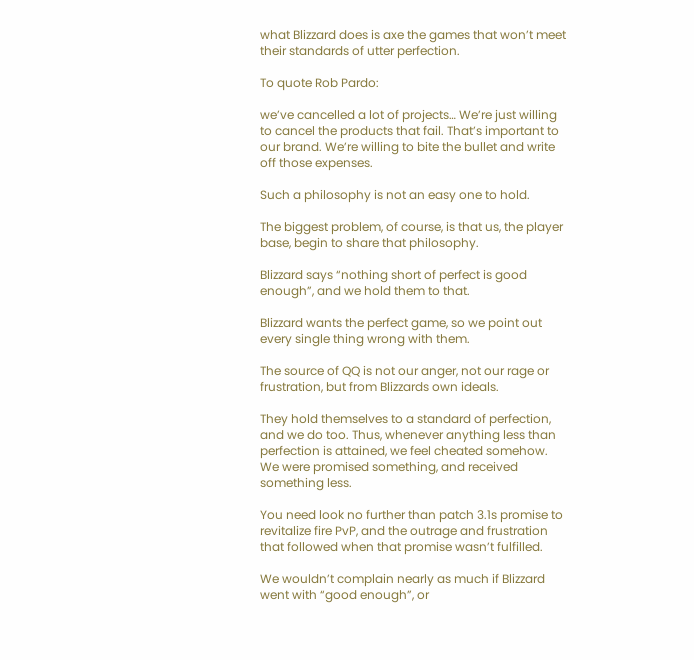what Blizzard does is axe the games that won’t meet their standards of utter perfection.

To quote Rob Pardo:

we’ve cancelled a lot of projects… We’re just willing to cancel the products that fail. That’s important to our brand. We’re willing to bite the bullet and write off those expenses.

Such a philosophy is not an easy one to hold.

The biggest problem, of course, is that us, the player base, begin to share that philosophy.

Blizzard says “nothing short of perfect is good enough”, and we hold them to that.

Blizzard wants the perfect game, so we point out every single thing wrong with them.

The source of QQ is not our anger, not our rage or frustration, but from Blizzards own ideals.

They hold themselves to a standard of perfection, and we do too. Thus, whenever anything less than perfection is attained, we feel cheated somehow. We were promised something, and received something less.

You need look no further than patch 3.1s promise to revitalize fire PvP, and the outrage and frustration that followed when that promise wasn’t fulfilled.

We wouldn’t complain nearly as much if Blizzard went with “good enough”, or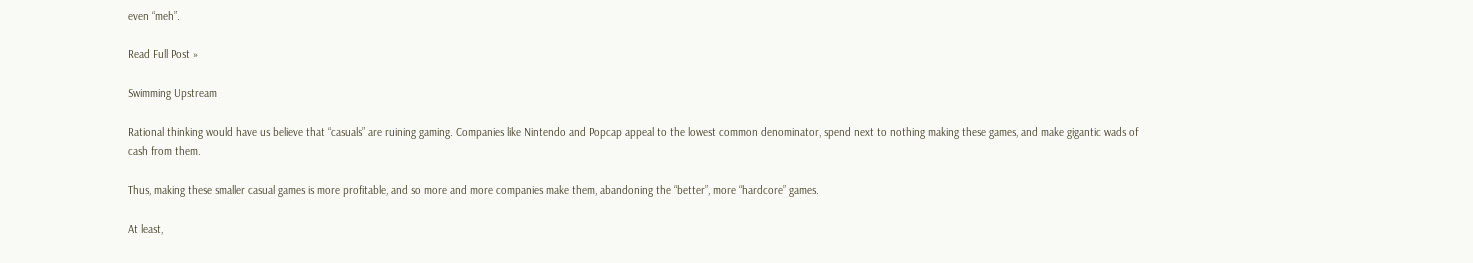even “meh”.

Read Full Post »

Swimming Upstream

Rational thinking would have us believe that “casuals” are ruining gaming. Companies like Nintendo and Popcap appeal to the lowest common denominator, spend next to nothing making these games, and make gigantic wads of cash from them.

Thus, making these smaller casual games is more profitable, and so more and more companies make them, abandoning the “better”, more “hardcore” games.

At least,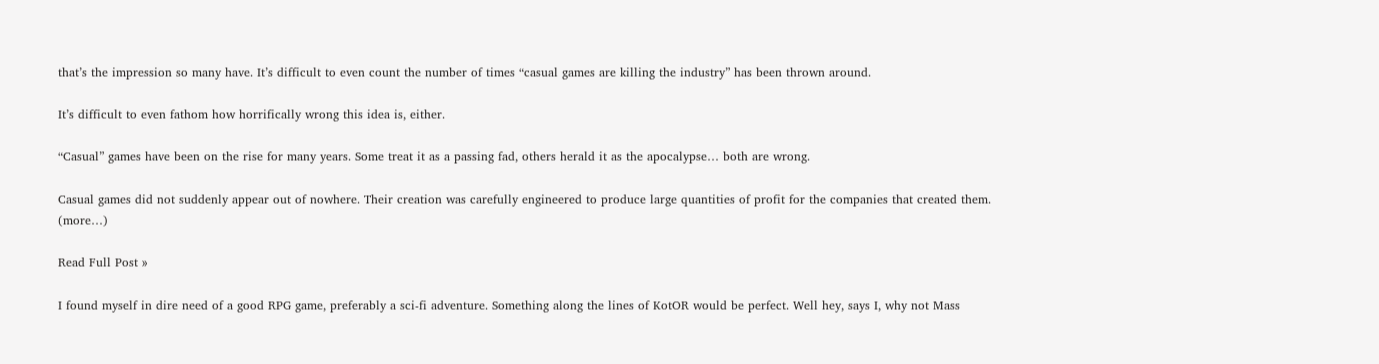that’s the impression so many have. It’s difficult to even count the number of times “casual games are killing the industry” has been thrown around.

It’s difficult to even fathom how horrifically wrong this idea is, either.

“Casual” games have been on the rise for many years. Some treat it as a passing fad, others herald it as the apocalypse… both are wrong.

Casual games did not suddenly appear out of nowhere. Their creation was carefully engineered to produce large quantities of profit for the companies that created them. (more…)

Read Full Post »

I found myself in dire need of a good RPG game, preferably a sci-fi adventure. Something along the lines of KotOR would be perfect. Well hey, says I, why not Mass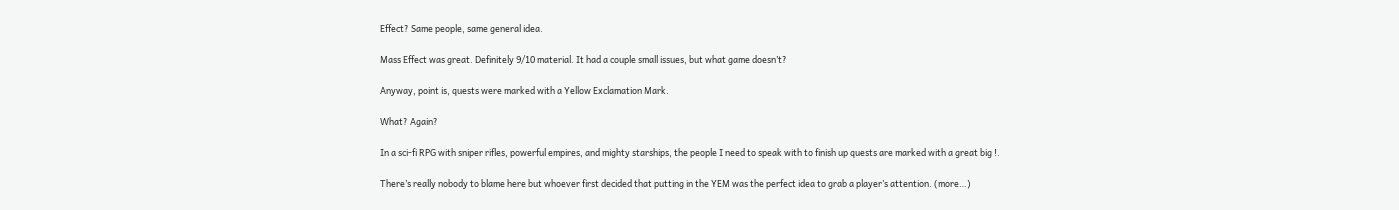Effect? Same people, same general idea.

Mass Effect was great. Definitely 9/10 material. It had a couple small issues, but what game doesn’t?

Anyway, point is, quests were marked with a Yellow Exclamation Mark.

What? Again?

In a sci-fi RPG with sniper rifles, powerful empires, and mighty starships, the people I need to speak with to finish up quests are marked with a great big !.

There’s really nobody to blame here but whoever first decided that putting in the YEM was the perfect idea to grab a player’s attention. (more…)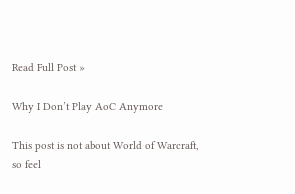Read Full Post »

Why I Don’t Play AoC Anymore

This post is not about World of Warcraft, so feel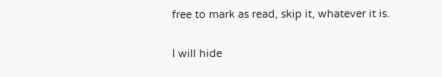free to mark as read, skip it, whatever it is.

I will hide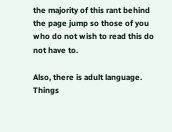the majority of this rant behind the page jump so those of you who do not wish to read this do not have to.

Also, there is adult language. Things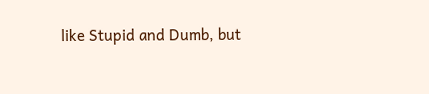like Stupid and Dumb, but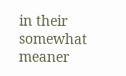in their somewhat meaner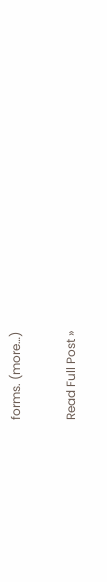forms. (more…)

Read Full Post »